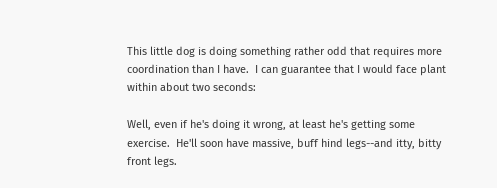This little dog is doing something rather odd that requires more coordination than I have.  I can guarantee that I would face plant within about two seconds:

Well, even if he's doing it wrong, at least he's getting some exercise.  He'll soon have massive, buff hind legs--and itty, bitty front legs.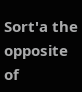Sort'a the opposite of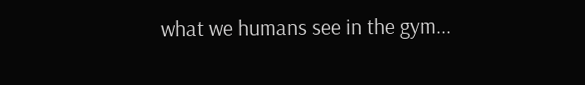what we humans see in the gym...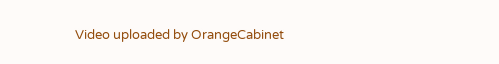Video uploaded by OrangeCabinet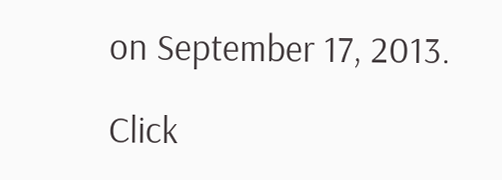on September 17, 2013.

Click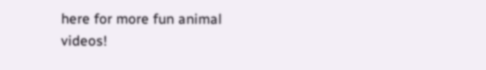here for more fun animal videos!